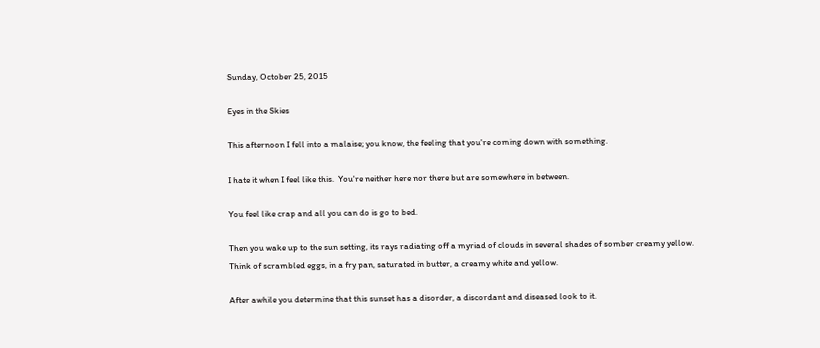Sunday, October 25, 2015

Eyes in the Skies

This afternoon I fell into a malaise; you know, the feeling that you're coming down with something.

I hate it when I feel like this.  You're neither here nor there but are somewhere in between.

You feel like crap and all you can do is go to bed.

Then you wake up to the sun setting, its rays radiating off a myriad of clouds in several shades of somber creamy yellow. Think of scrambled eggs, in a fry pan, saturated in butter, a creamy white and yellow.

After awhile you determine that this sunset has a disorder, a discordant and diseased look to it.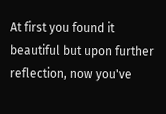At first you found it beautiful but upon further reflection, now you've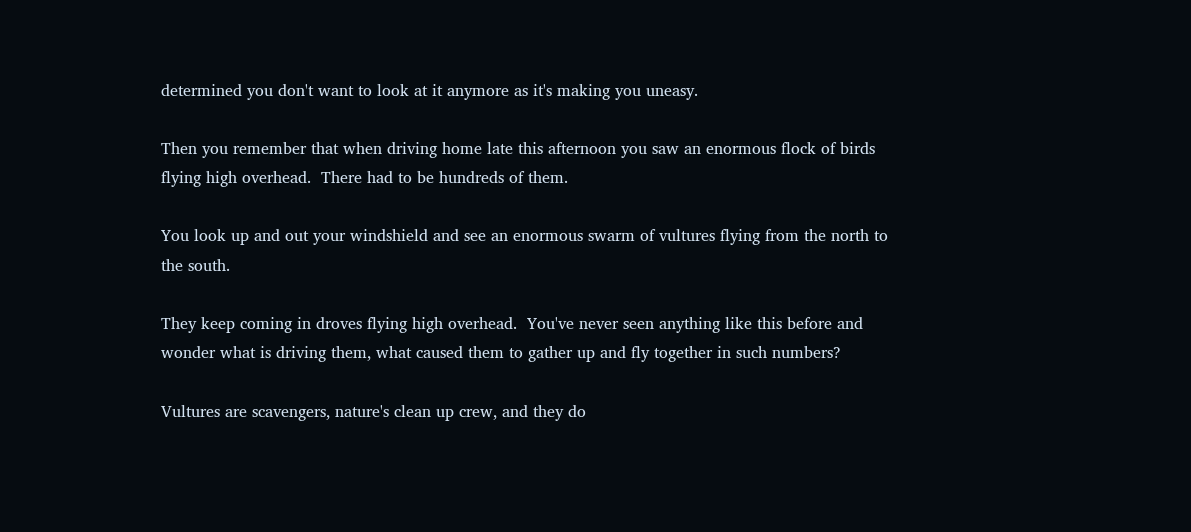determined you don't want to look at it anymore as it's making you uneasy.

Then you remember that when driving home late this afternoon you saw an enormous flock of birds flying high overhead.  There had to be hundreds of them.

You look up and out your windshield and see an enormous swarm of vultures flying from the north to the south.

They keep coming in droves flying high overhead.  You've never seen anything like this before and wonder what is driving them, what caused them to gather up and fly together in such numbers?

Vultures are scavengers, nature's clean up crew, and they do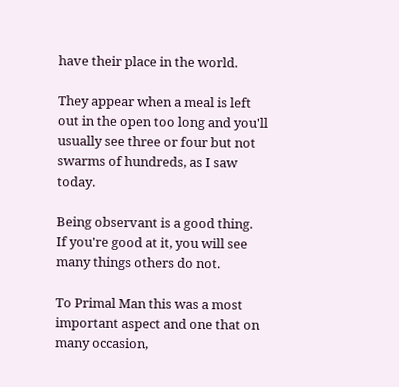have their place in the world.

They appear when a meal is left out in the open too long and you'll usually see three or four but not swarms of hundreds, as I saw today.

Being observant is a good thing.  If you're good at it, you will see many things others do not.

To Primal Man this was a most important aspect and one that on many occasion,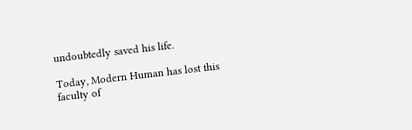undoubtedly saved his life.

Today, Modern Human has lost this faculty of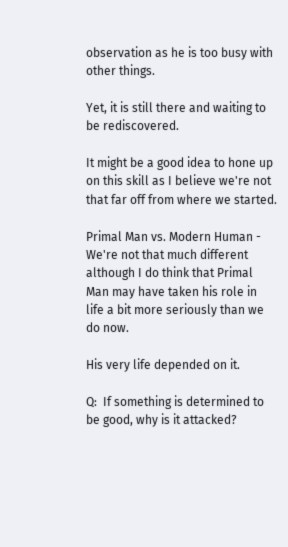observation as he is too busy with other things.

Yet, it is still there and waiting to be rediscovered.

It might be a good idea to hone up on this skill as I believe we're not that far off from where we started.

Primal Man vs. Modern Human - We're not that much different although I do think that Primal Man may have taken his role in life a bit more seriously than we do now.

His very life depended on it.

Q:  If something is determined to be good, why is it attacked?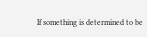If something is determined to be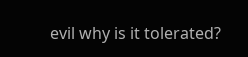evil why is it tolerated?